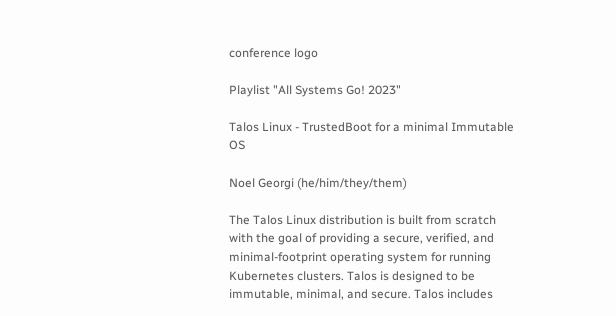conference logo

Playlist "All Systems Go! 2023"

Talos Linux - TrustedBoot for a minimal Immutable OS

Noel Georgi (he/him/they/them)

The Talos Linux distribution is built from scratch with the goal of providing a secure, verified, and minimal-footprint operating system for running Kubernetes clusters. Talos is designed to be immutable, minimal, and secure. Talos includes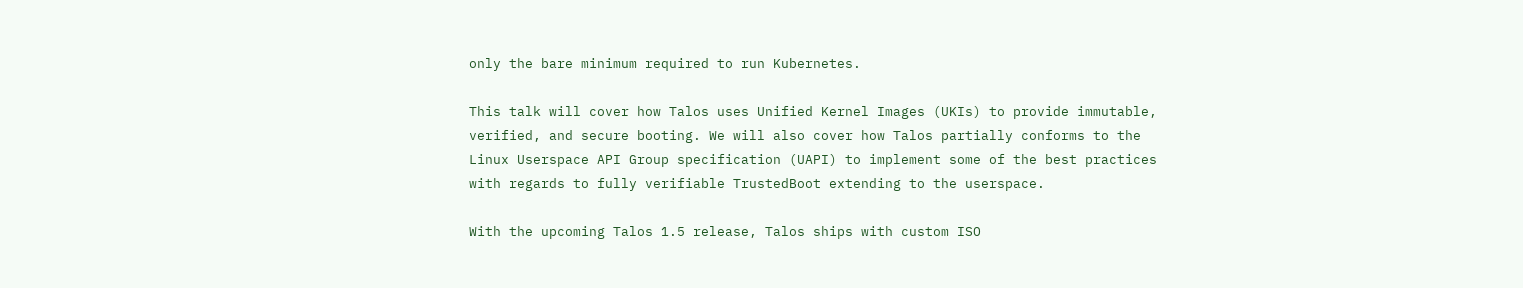only the bare minimum required to run Kubernetes.

This talk will cover how Talos uses Unified Kernel Images (UKIs) to provide immutable, verified, and secure booting. We will also cover how Talos partially conforms to the Linux Userspace API Group specification (UAPI) to implement some of the best practices with regards to fully verifiable TrustedBoot extending to the userspace.

With the upcoming Talos 1.5 release, Talos ships with custom ISO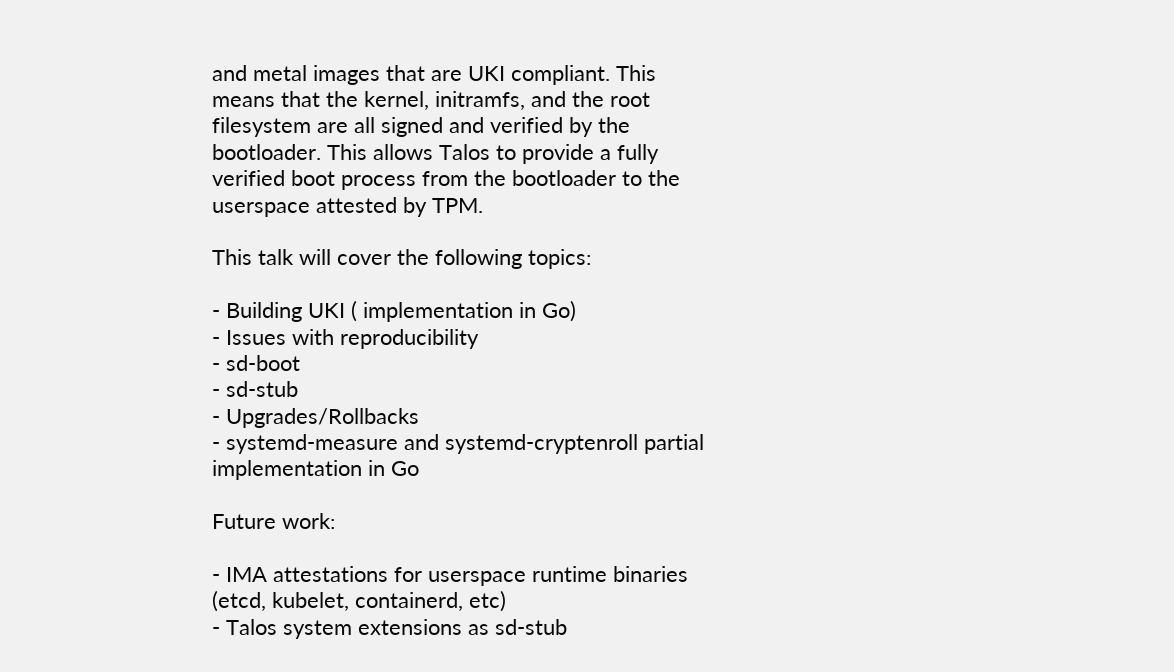and metal images that are UKI compliant. This means that the kernel, initramfs, and the root filesystem are all signed and verified by the bootloader. This allows Talos to provide a fully verified boot process from the bootloader to the userspace attested by TPM.

This talk will cover the following topics:

- Building UKI ( implementation in Go)
- Issues with reproducibility
- sd-boot
- sd-stub
- Upgrades/Rollbacks
- systemd-measure and systemd-cryptenroll partial implementation in Go

Future work:

- IMA attestations for userspace runtime binaries (etcd, kubelet, containerd, etc)
- Talos system extensions as sd-stub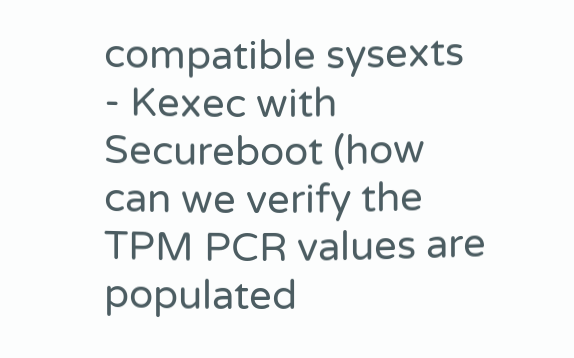compatible sysexts
- Kexec with Secureboot (how can we verify the TPM PCR values are populated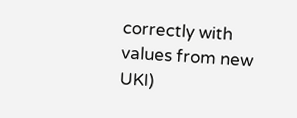correctly with values from new UKI)